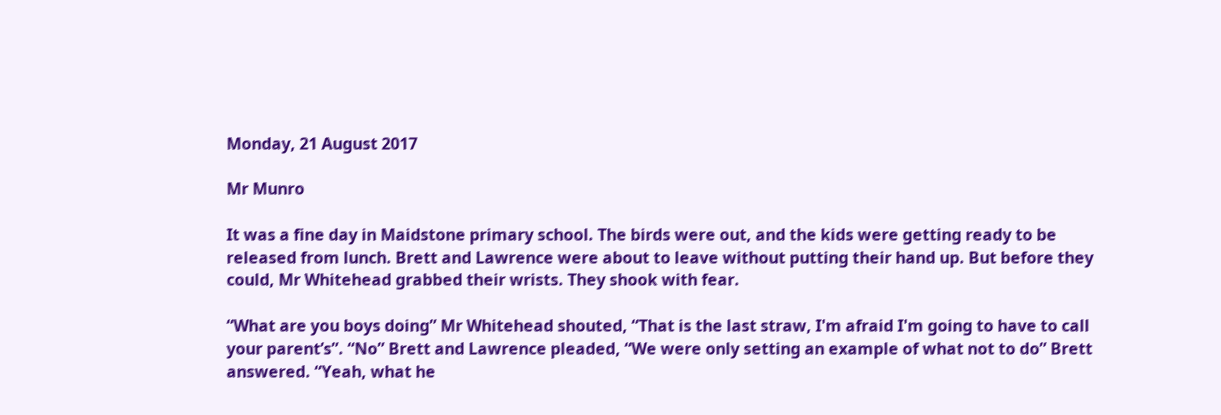Monday, 21 August 2017

Mr Munro

It was a fine day in Maidstone primary school. The birds were out, and the kids were getting ready to be released from lunch. Brett and Lawrence were about to leave without putting their hand up. But before they could, Mr Whitehead grabbed their wrists. They shook with fear.

“What are you boys doing” Mr Whitehead shouted, “That is the last straw, I'm afraid I'm going to have to call your parent’s”. “No” Brett and Lawrence pleaded, “We were only setting an example of what not to do” Brett answered. “Yeah, what he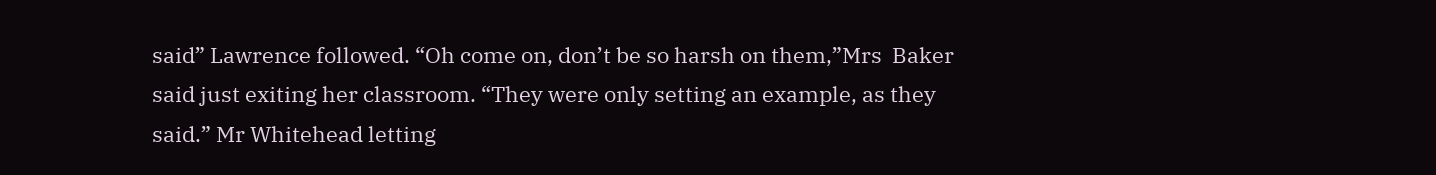said” Lawrence followed. “Oh come on, don’t be so harsh on them,”Mrs  Baker said just exiting her classroom. “They were only setting an example, as they said.” Mr Whitehead letting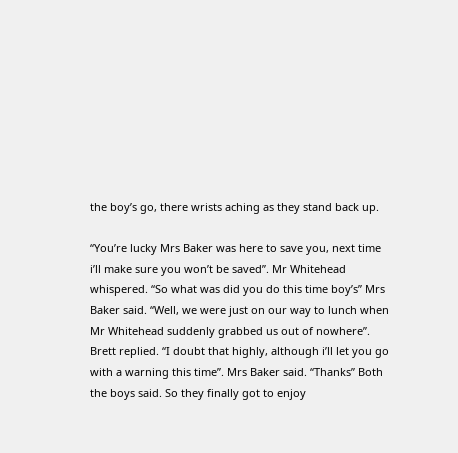the boy’s go, there wrists aching as they stand back up.

“You’re lucky Mrs Baker was here to save you, next time i’ll make sure you won’t be saved”. Mr Whitehead whispered. “So what was did you do this time boy’s” Mrs Baker said. “Well, we were just on our way to lunch when Mr Whitehead suddenly grabbed us out of nowhere”. Brett replied. “I doubt that highly, although i’ll let you go with a warning this time”. Mrs Baker said. “Thanks” Both the boys said. So they finally got to enjoy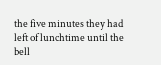the five minutes they had left of lunchtime until the bell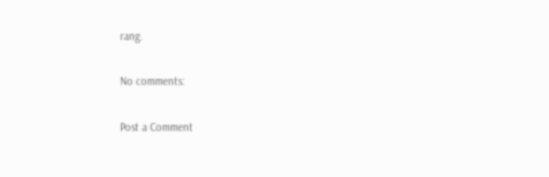rang.

No comments:

Post a Comment